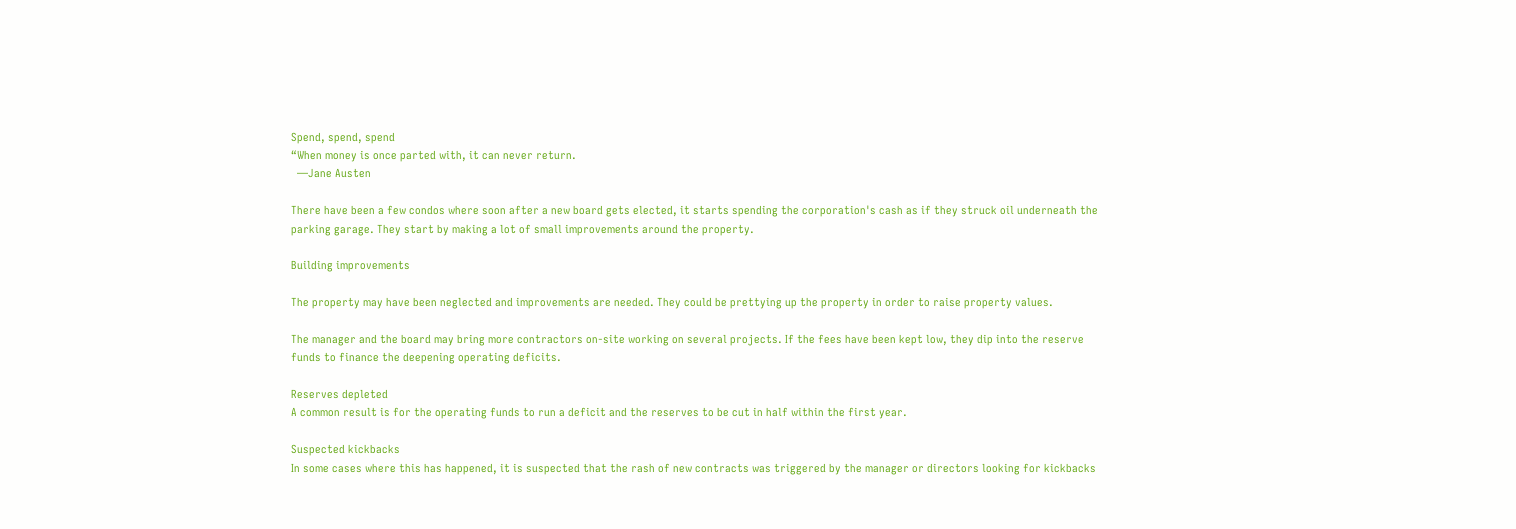Spend, spend, spend
“When money is once parted with, it can never return.
  —Jane Austen

There have been a few condos where soon after a new board gets elected, it starts spending the corporation's cash as if they struck oil underneath the parking garage. They start by making a lot of small improvements around the property.

Building improvements

The property may have been neglected and improvements are needed. They could be prettying up the property in order to raise property values.

The manager and the board may bring more contractors on-site working on several projects. If the fees have been kept low, they dip into the reserve funds to finance the deepening operating deficits.

Reserves depleted
A common result is for the operating funds to run a deficit and the reserves to be cut in half within the first year.

Suspected kickbacks
In some cases where this has happened, it is suspected that the rash of new contracts was triggered by the manager or directors looking for kickbacks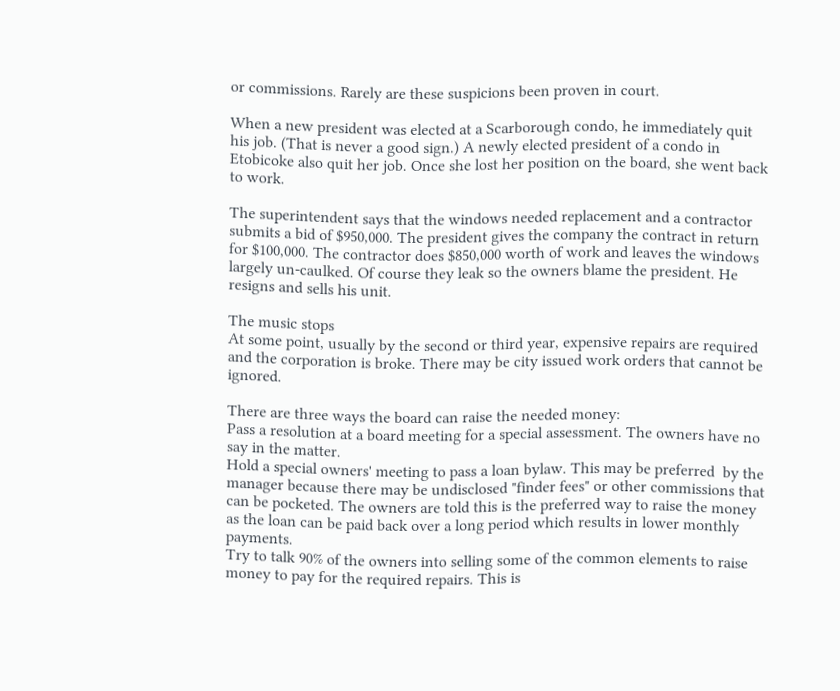or commissions. Rarely are these suspicions been proven in court.

When a new president was elected at a Scarborough condo, he immediately quit his job. (That is never a good sign.) A newly elected president of a condo in Etobicoke also quit her job. Once she lost her position on the board, she went back to work.

The superintendent says that the windows needed replacement and a contractor submits a bid of $950,000. The president gives the company the contract in return for $100,000. The contractor does $850,000 worth of work and leaves the windows largely un-caulked. Of course they leak so the owners blame the president. He resigns and sells his unit.

The music stops
At some point, usually by the second or third year, expensive repairs are required and the corporation is broke. There may be city issued work orders that cannot be ignored.

There are three ways the board can raise the needed money:
Pass a resolution at a board meeting for a special assessment. The owners have no say in the matter.
Hold a special owners' meeting to pass a loan bylaw. This may be preferred  by the manager because there may be undisclosed "finder fees" or other commissions that can be pocketed. The owners are told this is the preferred way to raise the money as the loan can be paid back over a long period which results in lower monthly payments.
Try to talk 90% of the owners into selling some of the common elements to raise money to pay for the required repairs. This is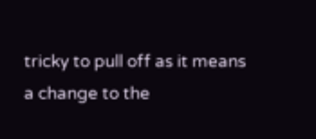tricky to pull off as it means a change to the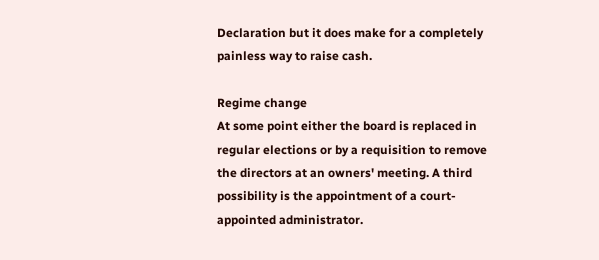Declaration but it does make for a completely painless way to raise cash.

Regime change
At some point either the board is replaced in regular elections or by a requisition to remove the directors at an owners' meeting. A third possibility is the appointment of a court-appointed administrator.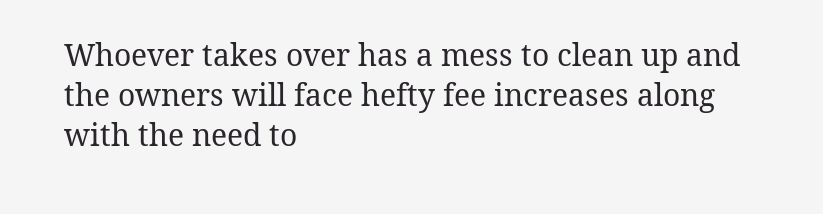Whoever takes over has a mess to clean up and the owners will face hefty fee increases along with the need to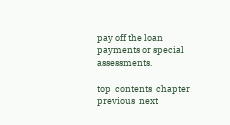pay off the loan payments or special assessments.

top  contents  chapter  previous  next